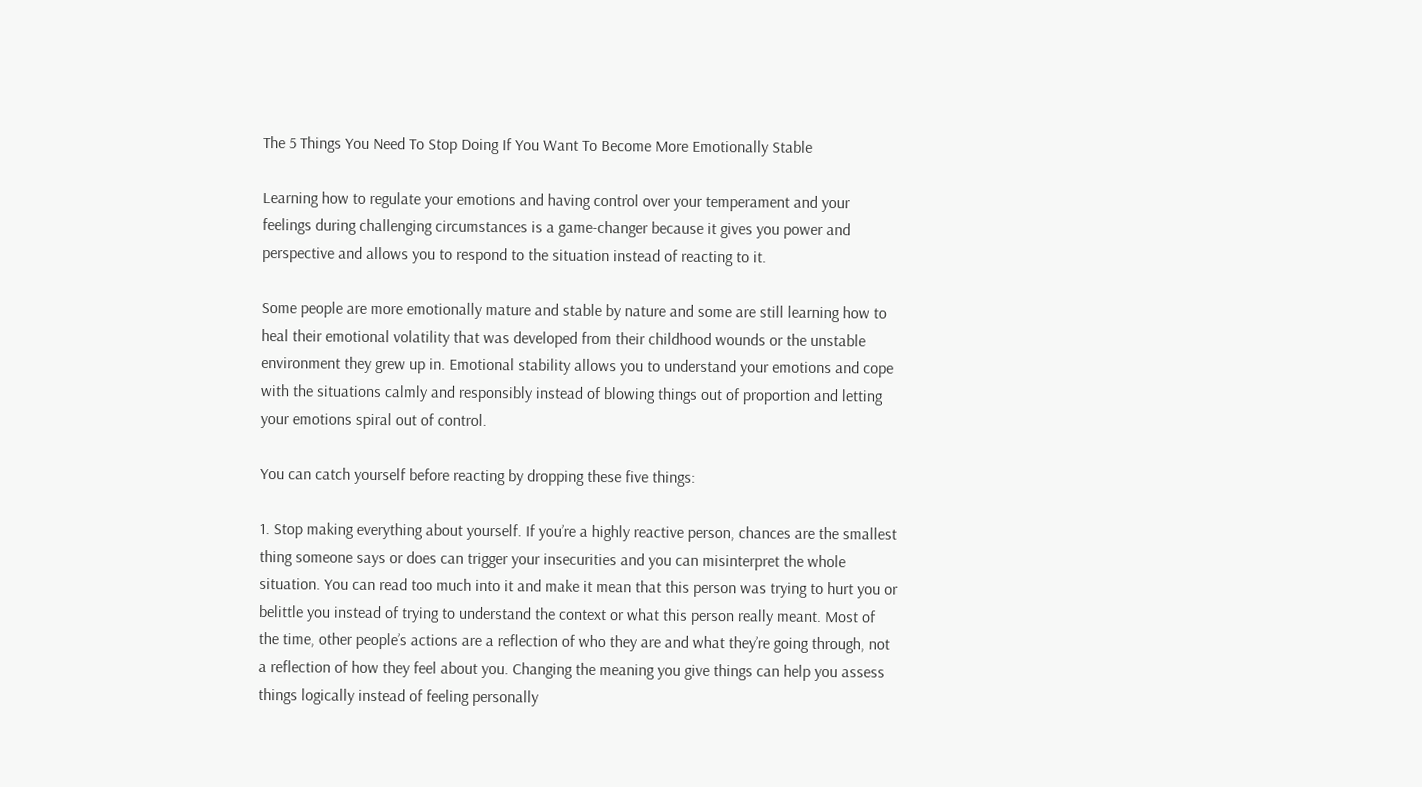The 5 Things You Need To Stop Doing If You Want To Become More Emotionally Stable

Learning how to regulate your emotions and having control over your temperament and your feelings during challenging circumstances is a game-changer because it gives you power and perspective and allows you to respond to the situation instead of reacting to it.

Some people are more emotionally mature and stable by nature and some are still learning how to heal their emotional volatility that was developed from their childhood wounds or the unstable environment they grew up in. Emotional stability allows you to understand your emotions and cope with the situations calmly and responsibly instead of blowing things out of proportion and letting your emotions spiral out of control.

You can catch yourself before reacting by dropping these five things:

1. Stop making everything about yourself. If you’re a highly reactive person, chances are the smallest thing someone says or does can trigger your insecurities and you can misinterpret the whole situation. You can read too much into it and make it mean that this person was trying to hurt you or belittle you instead of trying to understand the context or what this person really meant. Most of the time, other people’s actions are a reflection of who they are and what they’re going through, not a reflection of how they feel about you. Changing the meaning you give things can help you assess things logically instead of feeling personally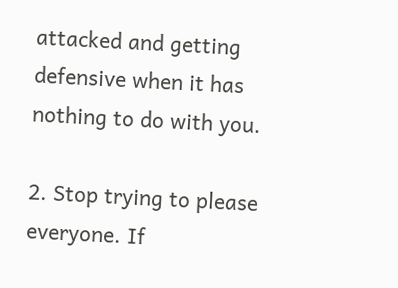attacked and getting defensive when it has nothing to do with you.

2. Stop trying to please everyone. If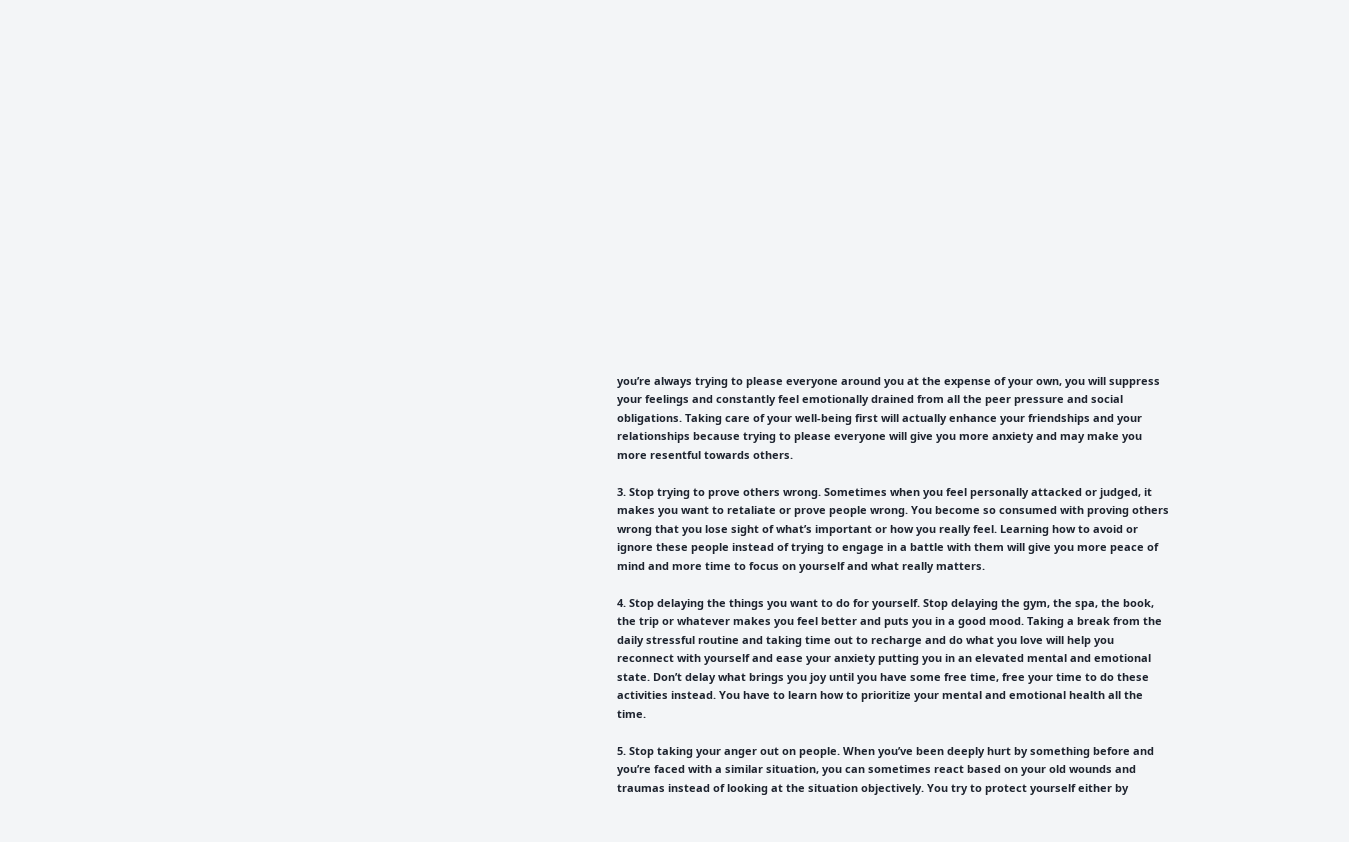you’re always trying to please everyone around you at the expense of your own, you will suppress your feelings and constantly feel emotionally drained from all the peer pressure and social obligations. Taking care of your well-being first will actually enhance your friendships and your relationships because trying to please everyone will give you more anxiety and may make you more resentful towards others.

3. Stop trying to prove others wrong. Sometimes when you feel personally attacked or judged, it makes you want to retaliate or prove people wrong. You become so consumed with proving others wrong that you lose sight of what’s important or how you really feel. Learning how to avoid or ignore these people instead of trying to engage in a battle with them will give you more peace of mind and more time to focus on yourself and what really matters.

4. Stop delaying the things you want to do for yourself. Stop delaying the gym, the spa, the book, the trip or whatever makes you feel better and puts you in a good mood. Taking a break from the daily stressful routine and taking time out to recharge and do what you love will help you reconnect with yourself and ease your anxiety putting you in an elevated mental and emotional state. Don’t delay what brings you joy until you have some free time, free your time to do these activities instead. You have to learn how to prioritize your mental and emotional health all the time.

5. Stop taking your anger out on people. When you’ve been deeply hurt by something before and you’re faced with a similar situation, you can sometimes react based on your old wounds and traumas instead of looking at the situation objectively. You try to protect yourself either by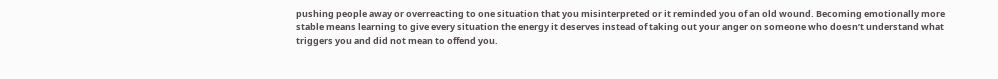pushing people away or overreacting to one situation that you misinterpreted or it reminded you of an old wound. Becoming emotionally more stable means learning to give every situation the energy it deserves instead of taking out your anger on someone who doesn’t understand what triggers you and did not mean to offend you.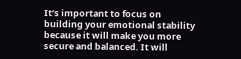It’s important to focus on building your emotional stability because it will make you more secure and balanced. It will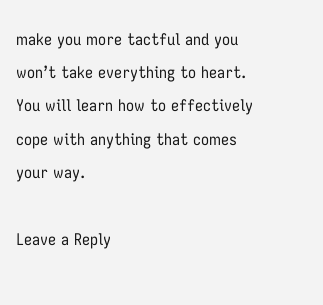make you more tactful and you won’t take everything to heart. You will learn how to effectively cope with anything that comes your way.

Leave a Reply